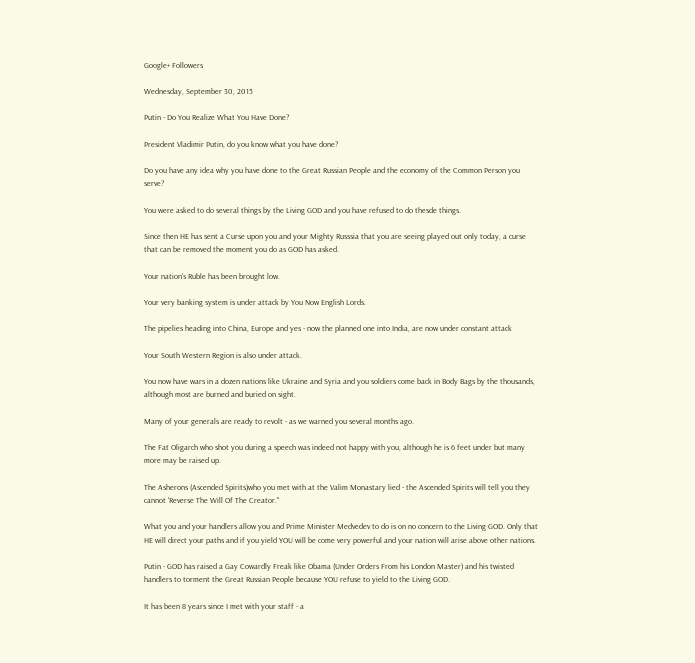Google+ Followers

Wednesday, September 30, 2015

Putin - Do You Realize What You Have Done?

President Vladimir Putin, do you know what you have done?

Do you have any idea why you have done to the Great Russian People and the economy of the Common Person you serve?

You were asked to do several things by the Living GOD and you have refused to do thesde things.

Since then HE has sent a Curse upon you and your Mighty Russsia that you are seeing played out only today, a curse that can be removed the moment you do as GOD has asked.

Your nation's Ruble has been brought low.

Your very banking system is under attack by You Now English Lords.

The pipelies heading into China, Europe and yes - now the planned one into India, are now under constant attack

Your South Western Region is also under attack.

You now have wars in a dozen nations like Ukraine and Syria and you soldiers come back in Body Bags by the thousands, although most are burned and buried on sight.

Many of your generals are ready to revolt - as we warned you several months ago.

The Fat Oligarch who shot you during a speech was indeed not happy with you, although he is 6 feet under but many more may be raised up.

The Asherons (Ascended Spirits)who you met with at the Valim Monastary lied - the Ascended Spirits will tell you they cannot 'Reverse The Will Of The Creator."

What you and your handlers allow you and Prime Minister Medvedev to do is on no concern to the Living GOD. Only that HE will direct your paths and if you yield YOU will be come very powerful and your nation will arise above other nations.

Putin - GOD has raised a Gay Cowardly Freak like Obama (Under Orders From his London Master) and his twisted handlers to torment the Great Russian People because YOU refuse to yield to the Living GOD.

It has been 8 years since I met with your staff - a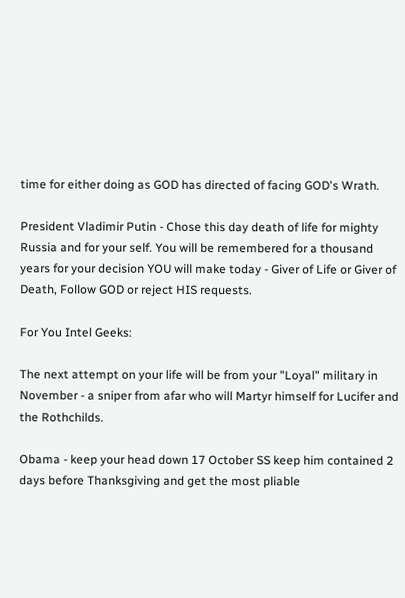time for either doing as GOD has directed of facing GOD's Wrath.

President Vladimir Putin - Chose this day death of life for mighty Russia and for your self. You will be remembered for a thousand years for your decision YOU will make today - Giver of Life or Giver of Death, Follow GOD or reject HIS requests.

For You Intel Geeks:

The next attempt on your life will be from your "Loyal" military in November - a sniper from afar who will Martyr himself for Lucifer and the Rothchilds.

Obama - keep your head down 17 October SS keep him contained 2 days before Thanksgiving and get the most pliable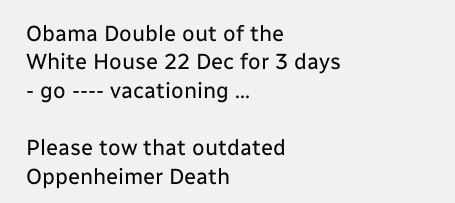Obama Double out of the White House 22 Dec for 3 days - go ---- vacationing ...

Please tow that outdated Oppenheimer Death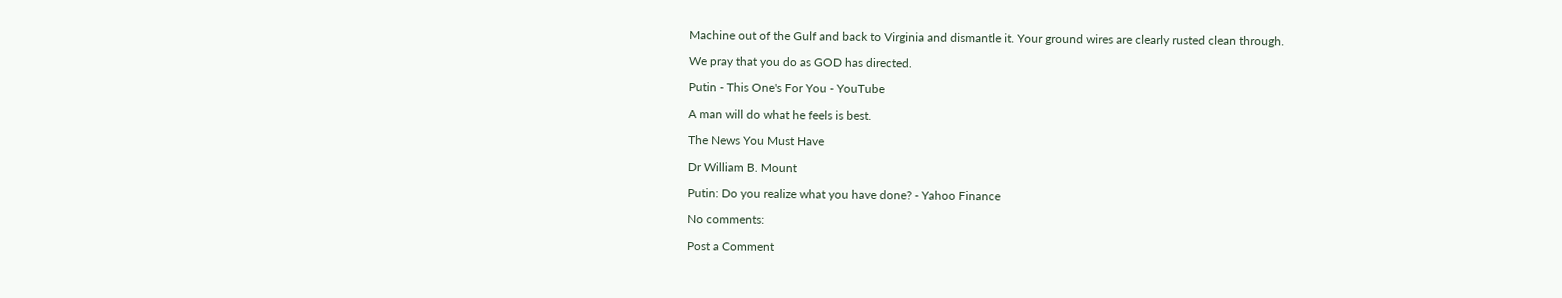Machine out of the Gulf and back to Virginia and dismantle it. Your ground wires are clearly rusted clean through.

We pray that you do as GOD has directed.

Putin - This One's For You - YouTube

A man will do what he feels is best.

The News You Must Have

Dr William B. Mount

Putin: Do you realize what you have done? - Yahoo Finance

No comments:

Post a Comment